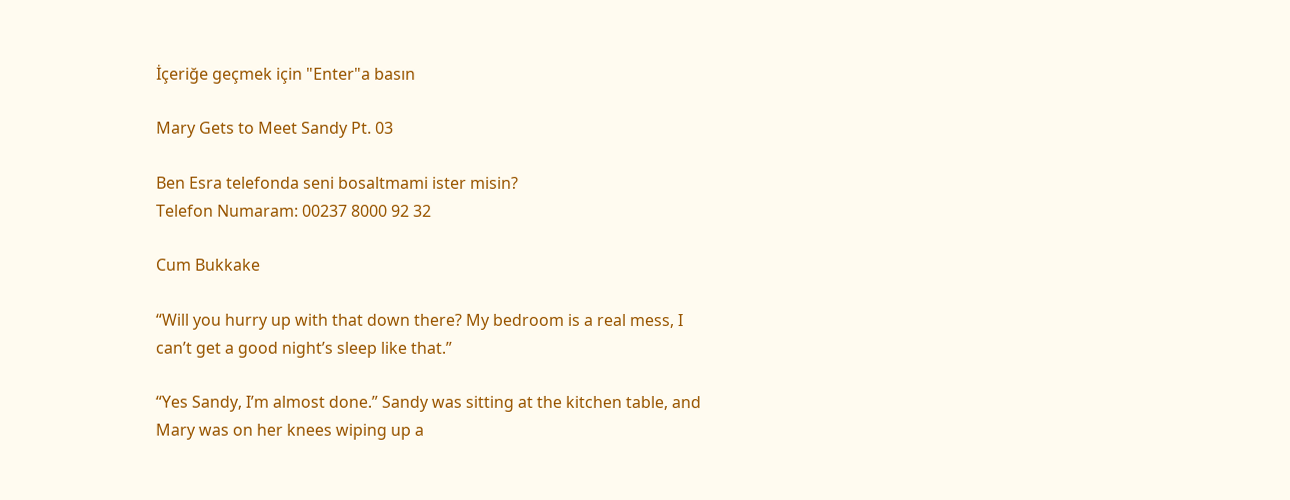İçeriğe geçmek için "Enter"a basın

Mary Gets to Meet Sandy Pt. 03

Ben Esra telefonda seni bosaltmami ister misin?
Telefon Numaram: 00237 8000 92 32

Cum Bukkake

“Will you hurry up with that down there? My bedroom is a real mess, I can’t get a good night’s sleep like that.”

“Yes Sandy, I’m almost done.” Sandy was sitting at the kitchen table, and Mary was on her knees wiping up a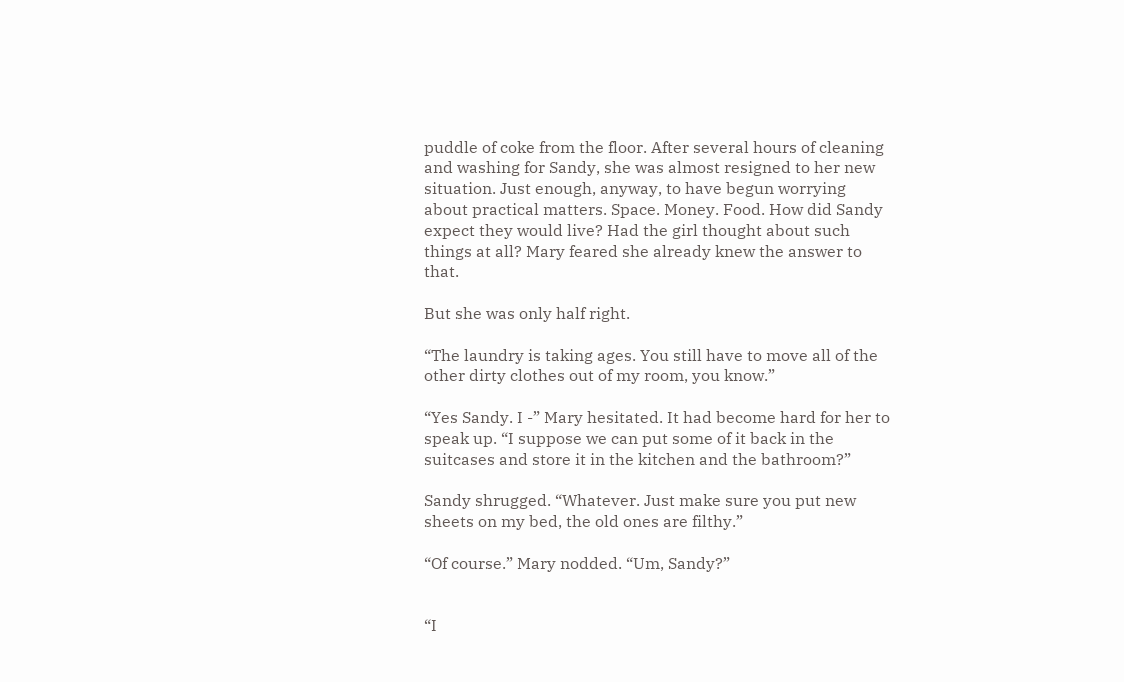puddle of coke from the floor. After several hours of cleaning and washing for Sandy, she was almost resigned to her new situation. Just enough, anyway, to have begun worrying about practical matters. Space. Money. Food. How did Sandy expect they would live? Had the girl thought about such things at all? Mary feared she already knew the answer to that.

But she was only half right.

“The laundry is taking ages. You still have to move all of the other dirty clothes out of my room, you know.”

“Yes Sandy. I -” Mary hesitated. It had become hard for her to speak up. “I suppose we can put some of it back in the suitcases and store it in the kitchen and the bathroom?”

Sandy shrugged. “Whatever. Just make sure you put new sheets on my bed, the old ones are filthy.”

“Of course.” Mary nodded. “Um, Sandy?”


“I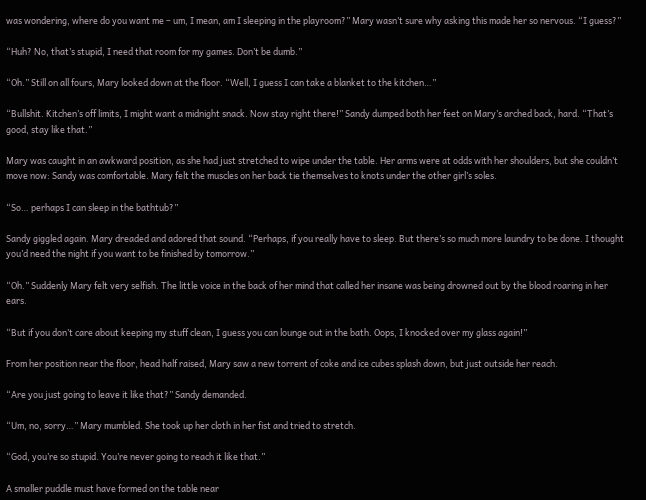was wondering, where do you want me – um, I mean, am I sleeping in the playroom?” Mary wasn’t sure why asking this made her so nervous. “I guess?”

“Huh? No, that’s stupid, I need that room for my games. Don’t be dumb.”

“Oh.” Still on all fours, Mary looked down at the floor. “Well, I guess I can take a blanket to the kitchen…”

“Bullshit. Kitchen’s off limits, I might want a midnight snack. Now stay right there!” Sandy dumped both her feet on Mary’s arched back, hard. “That’s good, stay like that.”

Mary was caught in an awkward position, as she had just stretched to wipe under the table. Her arms were at odds with her shoulders, but she couldn’t move now: Sandy was comfortable. Mary felt the muscles on her back tie themselves to knots under the other girl’s soles.

“So… perhaps I can sleep in the bathtub?”

Sandy giggled again. Mary dreaded and adored that sound. “Perhaps, if you really have to sleep. But there’s so much more laundry to be done. I thought you’d need the night if you want to be finished by tomorrow.”

“Oh.” Suddenly Mary felt very selfish. The little voice in the back of her mind that called her insane was being drowned out by the blood roaring in her ears.

“But if you don’t care about keeping my stuff clean, I guess you can lounge out in the bath. Oops, I knocked over my glass again!”

From her position near the floor, head half raised, Mary saw a new torrent of coke and ice cubes splash down, but just outside her reach.

“Are you just going to leave it like that?” Sandy demanded.

“Um, no, sorry…” Mary mumbled. She took up her cloth in her fist and tried to stretch.

“God, you’re so stupid. You’re never going to reach it like that.”

A smaller puddle must have formed on the table near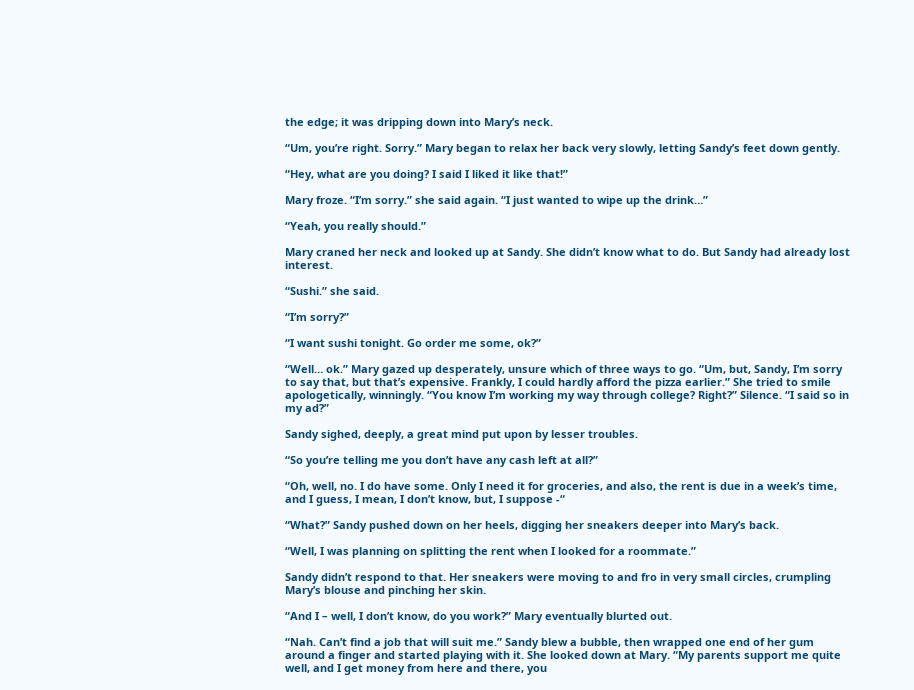the edge; it was dripping down into Mary’s neck.

“Um, you’re right. Sorry.” Mary began to relax her back very slowly, letting Sandy’s feet down gently.

“Hey, what are you doing? I said I liked it like that!”

Mary froze. “I’m sorry.” she said again. “I just wanted to wipe up the drink…”

“Yeah, you really should.”

Mary craned her neck and looked up at Sandy. She didn’t know what to do. But Sandy had already lost interest.

“Sushi.” she said.

“I’m sorry?”

“I want sushi tonight. Go order me some, ok?”

“Well… ok.” Mary gazed up desperately, unsure which of three ways to go. “Um, but, Sandy, I’m sorry to say that, but that’s expensive. Frankly, I could hardly afford the pizza earlier.” She tried to smile apologetically, winningly. “You know I’m working my way through college? Right?” Silence. “I said so in my ad?”

Sandy sighed, deeply, a great mind put upon by lesser troubles.

“So you’re telling me you don’t have any cash left at all?”

“Oh, well, no. I do have some. Only I need it for groceries, and also, the rent is due in a week’s time, and I guess, I mean, I don’t know, but, I suppose -“

“What?” Sandy pushed down on her heels, digging her sneakers deeper into Mary’s back.

“Well, I was planning on splitting the rent when I looked for a roommate.”

Sandy didn’t respond to that. Her sneakers were moving to and fro in very small circles, crumpling Mary’s blouse and pinching her skin.

“And I – well, I don’t know, do you work?” Mary eventually blurted out.

“Nah. Can’t find a job that will suit me.” Sandy blew a bubble, then wrapped one end of her gum around a finger and started playing with it. She looked down at Mary. “My parents support me quite well, and I get money from here and there, you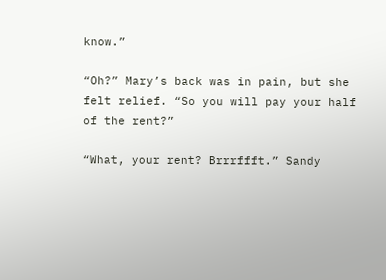know.”

“Oh?” Mary’s back was in pain, but she felt relief. “So you will pay your half of the rent?”

“What, your rent? Brrrffft.” Sandy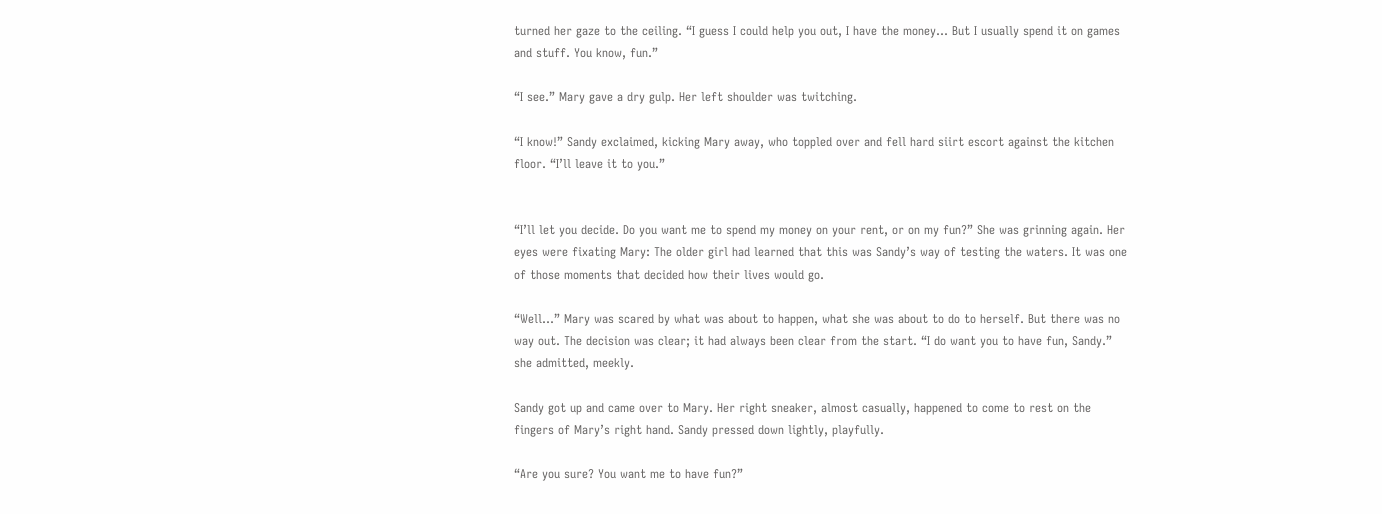turned her gaze to the ceiling. “I guess I could help you out, I have the money… But I usually spend it on games and stuff. You know, fun.”

“I see.” Mary gave a dry gulp. Her left shoulder was twitching.

“I know!” Sandy exclaimed, kicking Mary away, who toppled over and fell hard siirt escort against the kitchen floor. “I’ll leave it to you.”


“I’ll let you decide. Do you want me to spend my money on your rent, or on my fun?” She was grinning again. Her eyes were fixating Mary: The older girl had learned that this was Sandy’s way of testing the waters. It was one of those moments that decided how their lives would go.

“Well…” Mary was scared by what was about to happen, what she was about to do to herself. But there was no way out. The decision was clear; it had always been clear from the start. “I do want you to have fun, Sandy.” she admitted, meekly.

Sandy got up and came over to Mary. Her right sneaker, almost casually, happened to come to rest on the fingers of Mary’s right hand. Sandy pressed down lightly, playfully.

“Are you sure? You want me to have fun?”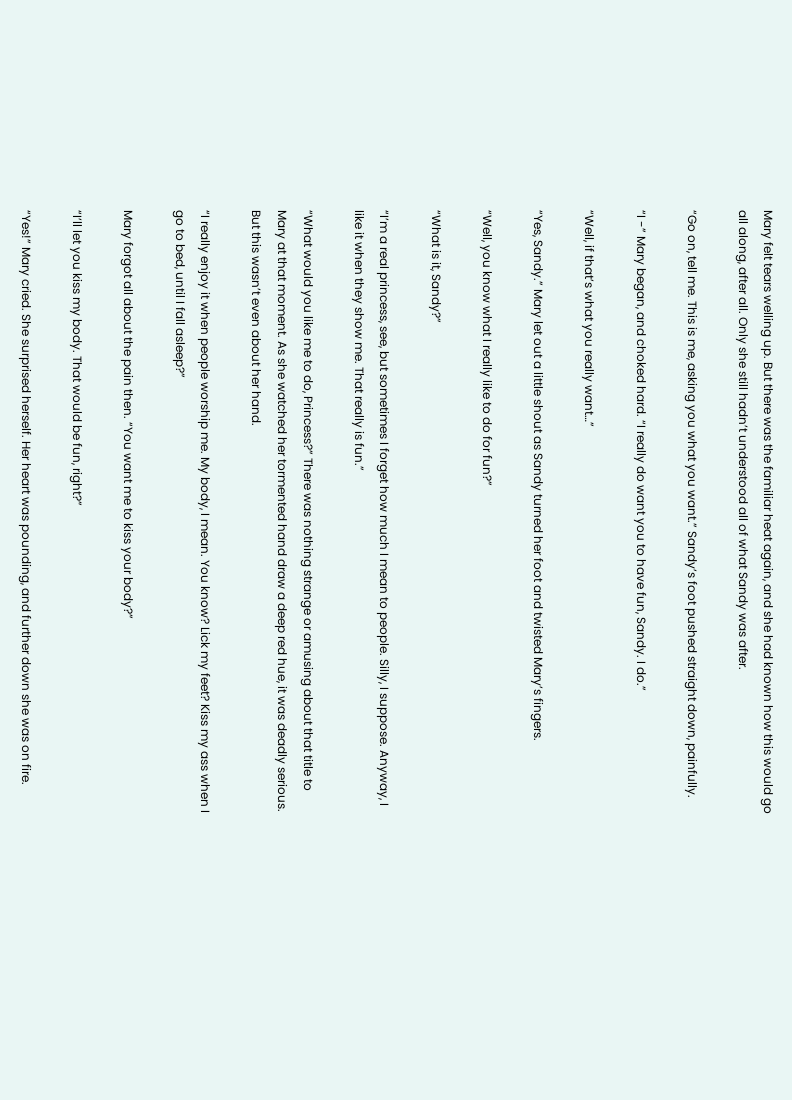Mary felt tears welling up. But there was the familiar heat again, and she had known how this would go all along, after all. Only she still hadn’t understood all of what Sandy was after.

“Go on, tell me. This is me, asking you what you want.” Sandy’s foot pushed straight down, painfully.

“I -” Mary began, and choked hard. “I really do want you to have fun, Sandy. I do.”

“Well, if that’s what you really want…”

“Yes, Sandy.” Mary let out a little shout as Sandy turned her foot and twisted Mary’s fingers.

“Well, you know what I really like to do for fun?”

“What is it, Sandy?”

“I’m a real princess, see, but sometimes I forget how much I mean to people. Silly, I suppose. Anyway, I like it when they show me. That really is fun.”

“What would you like me to do, Princess?” There was nothing strange or amusing about that title to Mary at that moment. As she watched her tormented hand draw a deep red hue, it was deadly serious. But this wasn’t even about her hand.

“I really enjoy it when people worship me. My body, I mean. You know? Lick my feet? Kiss my ass when I go to bed, until I fall asleep?”

Mary forgot all about the pain then. “You want me to kiss your body?”

“I’ll let you kiss my body. That would be fun, right?”

“Yes!” Mary cried. She surprised herself. Her heart was pounding, and further down she was on fire.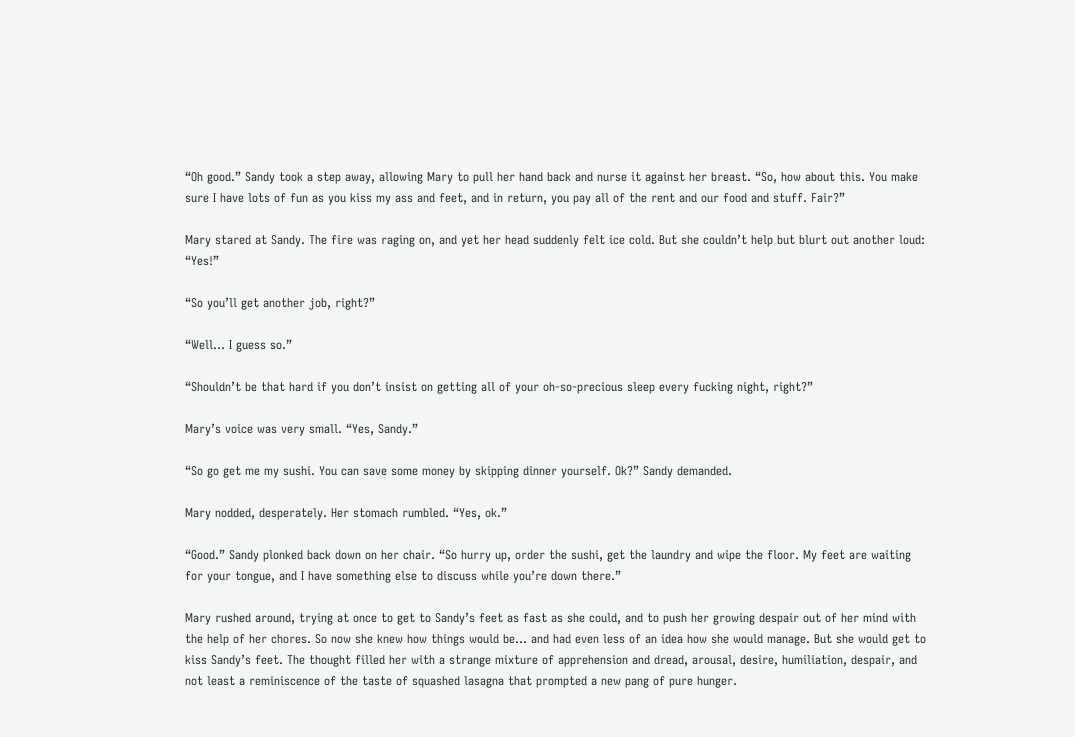“Oh good.” Sandy took a step away, allowing Mary to pull her hand back and nurse it against her breast. “So, how about this. You make sure I have lots of fun as you kiss my ass and feet, and in return, you pay all of the rent and our food and stuff. Fair?”

Mary stared at Sandy. The fire was raging on, and yet her head suddenly felt ice cold. But she couldn’t help but blurt out another loud: “Yes!”

“So you’ll get another job, right?”

“Well… I guess so.”

“Shouldn’t be that hard if you don’t insist on getting all of your oh-so-precious sleep every fucking night, right?”

Mary’s voice was very small. “Yes, Sandy.”

“So go get me my sushi. You can save some money by skipping dinner yourself. Ok?” Sandy demanded.

Mary nodded, desperately. Her stomach rumbled. “Yes, ok.”

“Good.” Sandy plonked back down on her chair. “So hurry up, order the sushi, get the laundry and wipe the floor. My feet are waiting for your tongue, and I have something else to discuss while you’re down there.”

Mary rushed around, trying at once to get to Sandy’s feet as fast as she could, and to push her growing despair out of her mind with the help of her chores. So now she knew how things would be… and had even less of an idea how she would manage. But she would get to kiss Sandy’s feet. The thought filled her with a strange mixture of apprehension and dread, arousal, desire, humiliation, despair, and not least a reminiscence of the taste of squashed lasagna that prompted a new pang of pure hunger.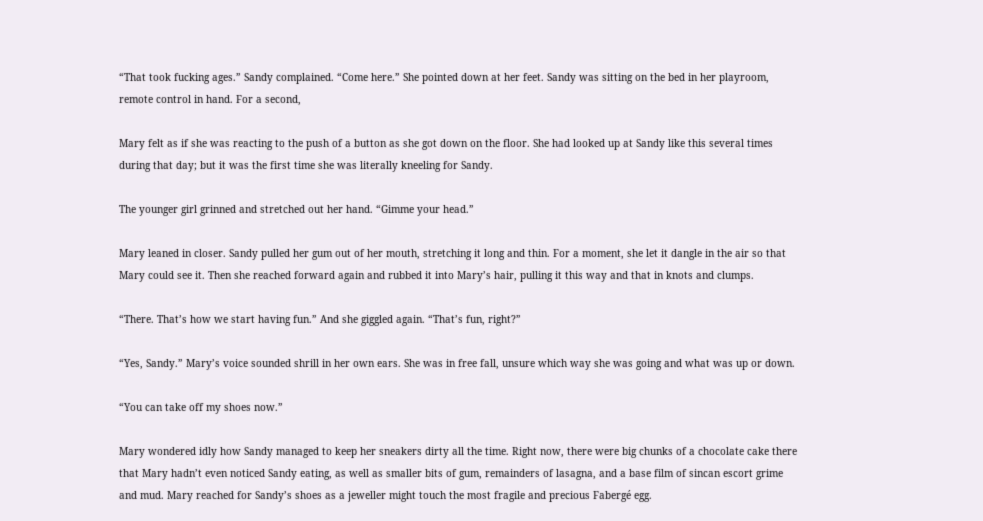“That took fucking ages.” Sandy complained. “Come here.” She pointed down at her feet. Sandy was sitting on the bed in her playroom, remote control in hand. For a second,

Mary felt as if she was reacting to the push of a button as she got down on the floor. She had looked up at Sandy like this several times during that day; but it was the first time she was literally kneeling for Sandy.

The younger girl grinned and stretched out her hand. “Gimme your head.”

Mary leaned in closer. Sandy pulled her gum out of her mouth, stretching it long and thin. For a moment, she let it dangle in the air so that Mary could see it. Then she reached forward again and rubbed it into Mary’s hair, pulling it this way and that in knots and clumps.

“There. That’s how we start having fun.” And she giggled again. “That’s fun, right?”

“Yes, Sandy.” Mary’s voice sounded shrill in her own ears. She was in free fall, unsure which way she was going and what was up or down.

“You can take off my shoes now.”

Mary wondered idly how Sandy managed to keep her sneakers dirty all the time. Right now, there were big chunks of a chocolate cake there that Mary hadn’t even noticed Sandy eating, as well as smaller bits of gum, remainders of lasagna, and a base film of sincan escort grime and mud. Mary reached for Sandy’s shoes as a jeweller might touch the most fragile and precious Fabergé egg.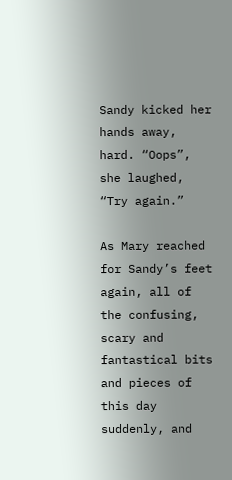Sandy kicked her hands away, hard. “Oops”, she laughed, “Try again.”

As Mary reached for Sandy’s feet again, all of the confusing, scary and fantastical bits and pieces of this day suddenly, and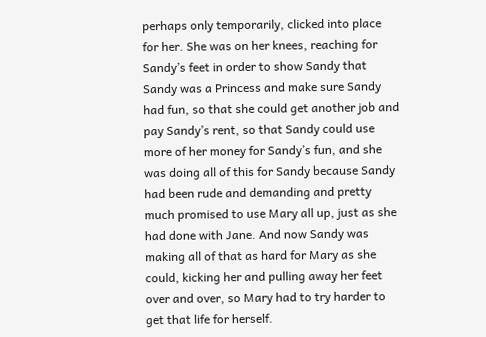perhaps only temporarily, clicked into place for her. She was on her knees, reaching for Sandy’s feet in order to show Sandy that Sandy was a Princess and make sure Sandy had fun, so that she could get another job and pay Sandy’s rent, so that Sandy could use more of her money for Sandy’s fun, and she was doing all of this for Sandy because Sandy had been rude and demanding and pretty much promised to use Mary all up, just as she had done with Jane. And now Sandy was making all of that as hard for Mary as she could, kicking her and pulling away her feet over and over, so Mary had to try harder to get that life for herself.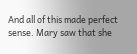And all of this made perfect sense. Mary saw that she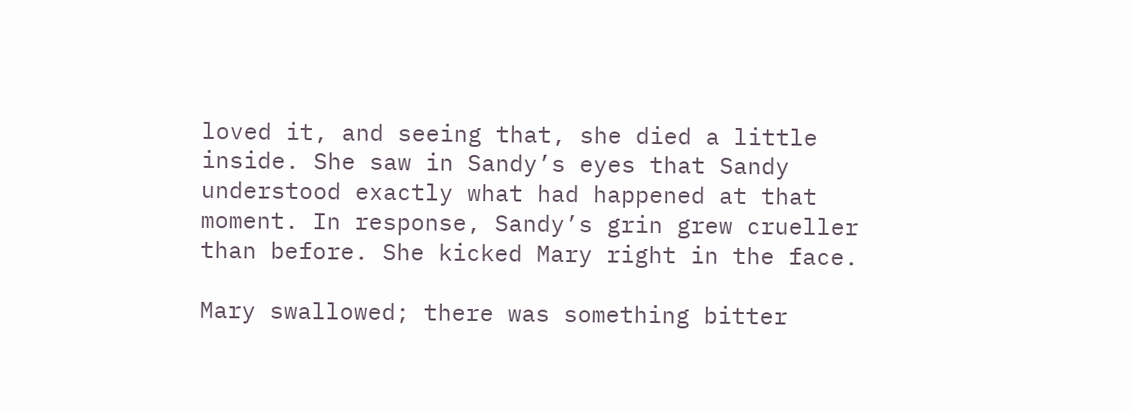loved it, and seeing that, she died a little inside. She saw in Sandy’s eyes that Sandy understood exactly what had happened at that moment. In response, Sandy’s grin grew crueller than before. She kicked Mary right in the face.

Mary swallowed; there was something bitter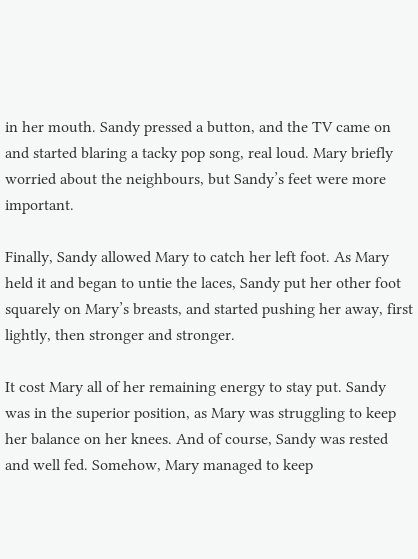in her mouth. Sandy pressed a button, and the TV came on and started blaring a tacky pop song, real loud. Mary briefly worried about the neighbours, but Sandy’s feet were more important.

Finally, Sandy allowed Mary to catch her left foot. As Mary held it and began to untie the laces, Sandy put her other foot squarely on Mary’s breasts, and started pushing her away, first lightly, then stronger and stronger.

It cost Mary all of her remaining energy to stay put. Sandy was in the superior position, as Mary was struggling to keep her balance on her knees. And of course, Sandy was rested and well fed. Somehow, Mary managed to keep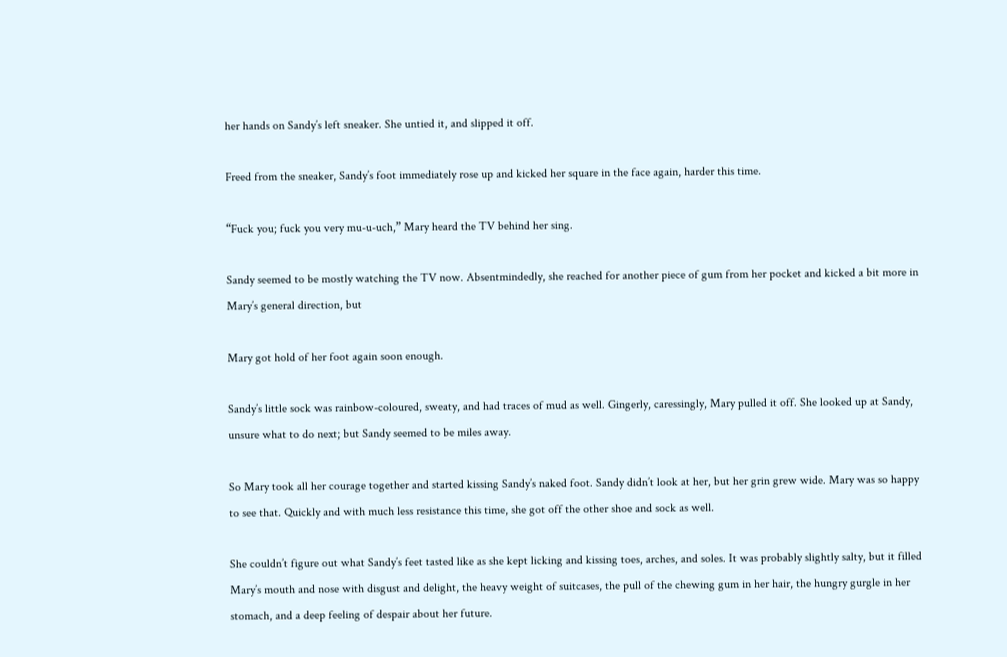her hands on Sandy’s left sneaker. She untied it, and slipped it off.

Freed from the sneaker, Sandy’s foot immediately rose up and kicked her square in the face again, harder this time.

“Fuck you; fuck you very mu-u-uch,” Mary heard the TV behind her sing.

Sandy seemed to be mostly watching the TV now. Absentmindedly, she reached for another piece of gum from her pocket and kicked a bit more in Mary’s general direction, but

Mary got hold of her foot again soon enough.

Sandy’s little sock was rainbow-coloured, sweaty, and had traces of mud as well. Gingerly, caressingly, Mary pulled it off. She looked up at Sandy, unsure what to do next; but Sandy seemed to be miles away.

So Mary took all her courage together and started kissing Sandy’s naked foot. Sandy didn’t look at her, but her grin grew wide. Mary was so happy to see that. Quickly and with much less resistance this time, she got off the other shoe and sock as well.

She couldn’t figure out what Sandy’s feet tasted like as she kept licking and kissing toes, arches, and soles. It was probably slightly salty, but it filled Mary’s mouth and nose with disgust and delight, the heavy weight of suitcases, the pull of the chewing gum in her hair, the hungry gurgle in her stomach, and a deep feeling of despair about her future.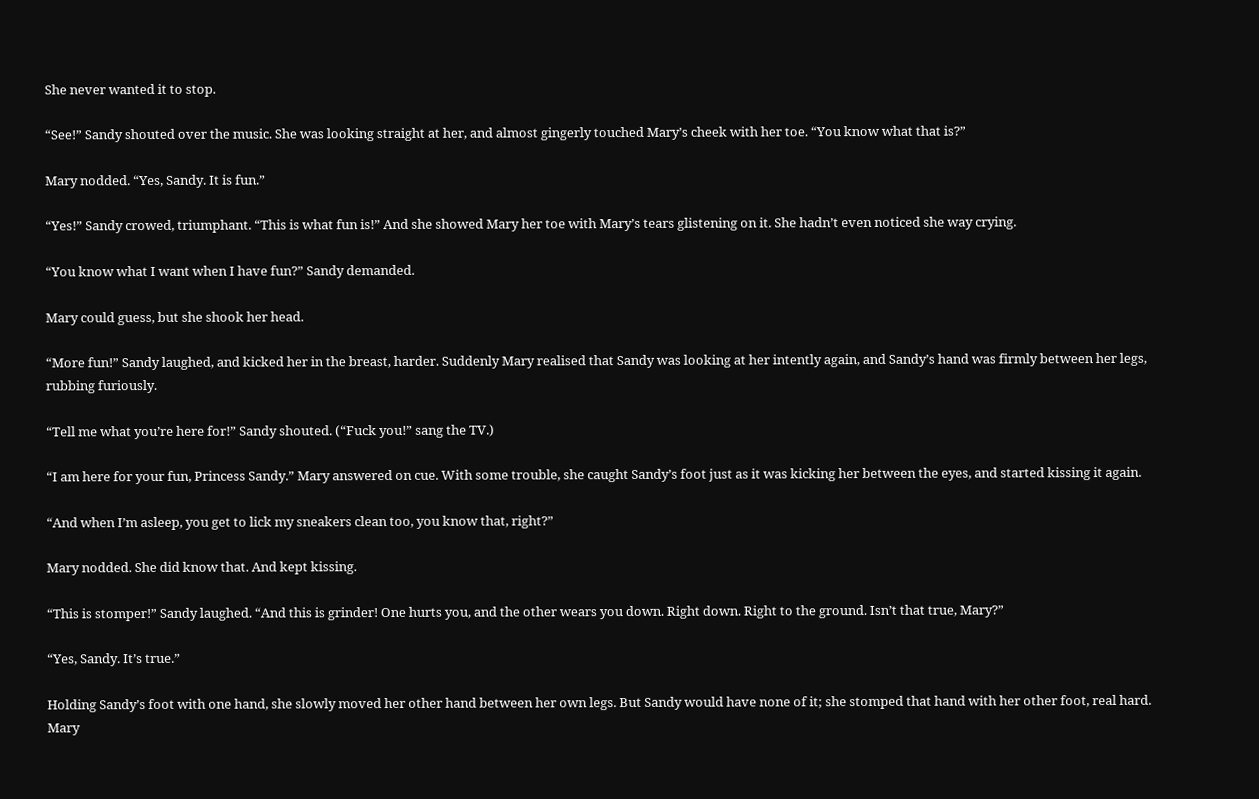She never wanted it to stop.

“See!” Sandy shouted over the music. She was looking straight at her, and almost gingerly touched Mary’s cheek with her toe. “You know what that is?”

Mary nodded. “Yes, Sandy. It is fun.”

“Yes!” Sandy crowed, triumphant. “This is what fun is!” And she showed Mary her toe with Mary’s tears glistening on it. She hadn’t even noticed she way crying.

“You know what I want when I have fun?” Sandy demanded.

Mary could guess, but she shook her head.

“More fun!” Sandy laughed, and kicked her in the breast, harder. Suddenly Mary realised that Sandy was looking at her intently again, and Sandy’s hand was firmly between her legs, rubbing furiously.

“Tell me what you’re here for!” Sandy shouted. (“Fuck you!” sang the TV.)

“I am here for your fun, Princess Sandy.” Mary answered on cue. With some trouble, she caught Sandy’s foot just as it was kicking her between the eyes, and started kissing it again.

“And when I’m asleep, you get to lick my sneakers clean too, you know that, right?”

Mary nodded. She did know that. And kept kissing.

“This is stomper!” Sandy laughed. “And this is grinder! One hurts you, and the other wears you down. Right down. Right to the ground. Isn’t that true, Mary?”

“Yes, Sandy. It’s true.”

Holding Sandy’s foot with one hand, she slowly moved her other hand between her own legs. But Sandy would have none of it; she stomped that hand with her other foot, real hard. Mary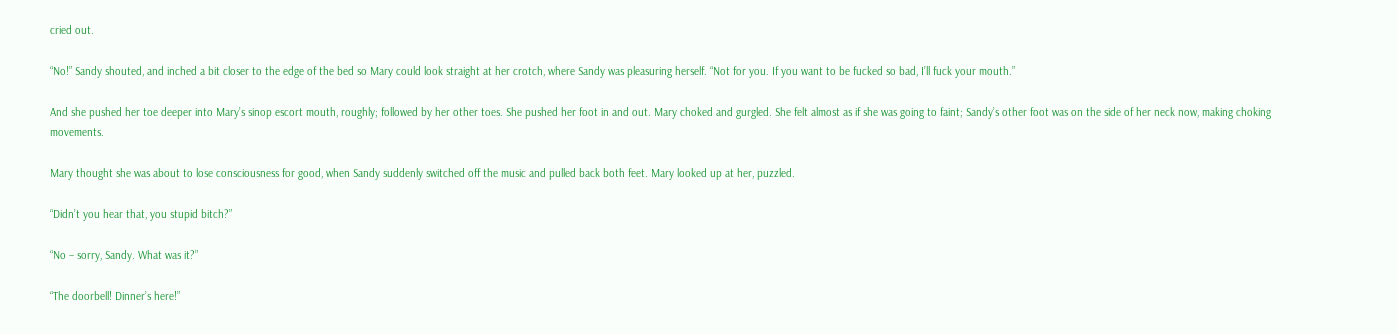cried out.

“No!” Sandy shouted, and inched a bit closer to the edge of the bed so Mary could look straight at her crotch, where Sandy was pleasuring herself. “Not for you. If you want to be fucked so bad, I’ll fuck your mouth.”

And she pushed her toe deeper into Mary’s sinop escort mouth, roughly; followed by her other toes. She pushed her foot in and out. Mary choked and gurgled. She felt almost as if she was going to faint; Sandy’s other foot was on the side of her neck now, making choking movements.

Mary thought she was about to lose consciousness for good, when Sandy suddenly switched off the music and pulled back both feet. Mary looked up at her, puzzled.

“Didn’t you hear that, you stupid bitch?”

“No – sorry, Sandy. What was it?”

“The doorbell! Dinner’s here!”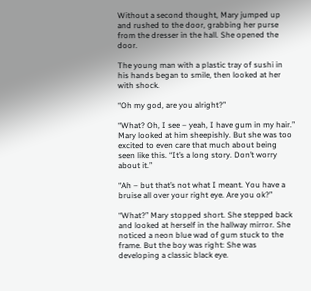Without a second thought, Mary jumped up and rushed to the door, grabbing her purse from the dresser in the hall. She opened the door.

The young man with a plastic tray of sushi in his hands began to smile, then looked at her with shock.

“Oh my god, are you alright?”

“What? Oh, I see – yeah, I have gum in my hair.” Mary looked at him sheepishly. But she was too excited to even care that much about being seen like this. “It’s a long story. Don’t worry about it.”

“Ah – but that’s not what I meant. You have a bruise all over your right eye. Are you ok?”

“What?” Mary stopped short. She stepped back and looked at herself in the hallway mirror. She noticed a neon blue wad of gum stuck to the frame. But the boy was right: She was developing a classic black eye.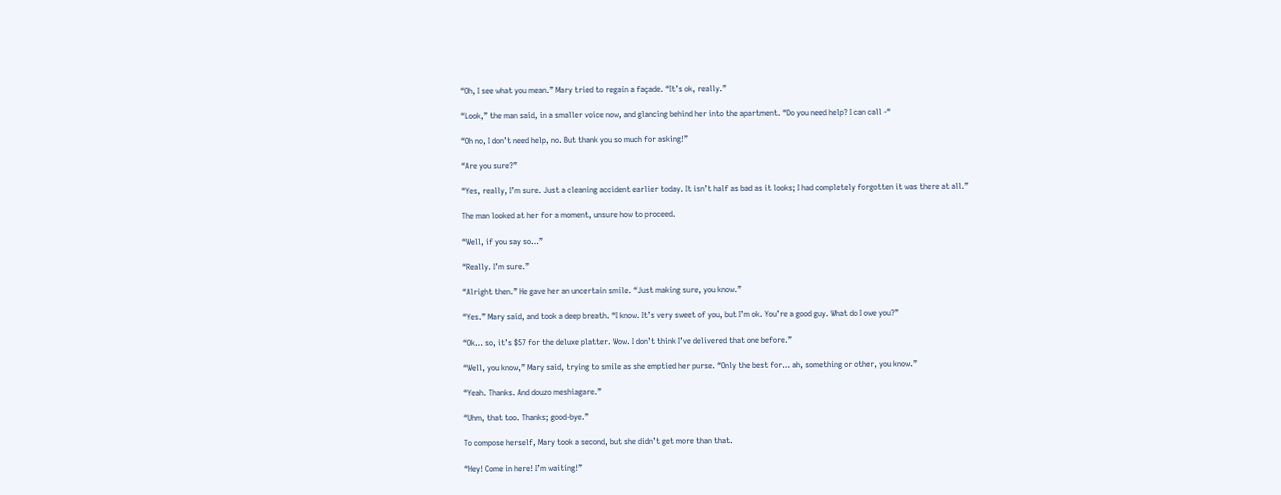“Oh, I see what you mean.” Mary tried to regain a façade. “It’s ok, really.”

“Look,” the man said, in a smaller voice now, and glancing behind her into the apartment. “Do you need help? I can call -“

“Oh no, I don’t need help, no. But thank you so much for asking!”

“Are you sure?”

“Yes, really, I’m sure. Just a cleaning accident earlier today. It isn’t half as bad as it looks; I had completely forgotten it was there at all.”

The man looked at her for a moment, unsure how to proceed.

“Well, if you say so…”

“Really. I’m sure.”

“Alright then.” He gave her an uncertain smile. “Just making sure, you know.”

“Yes.” Mary said, and took a deep breath. “I know. It’s very sweet of you, but I’m ok. You’re a good guy. What do I owe you?”

“Ok… so, it’s $57 for the deluxe platter. Wow. I don’t think I’ve delivered that one before.”

“Well, you know,” Mary said, trying to smile as she emptied her purse. “Only the best for… ah, something or other, you know.”

“Yeah. Thanks. And douzo meshiagare.”

“Uhm, that too. Thanks; good-bye.”

To compose herself, Mary took a second, but she didn’t get more than that.

“Hey! Come in here! I’m waiting!”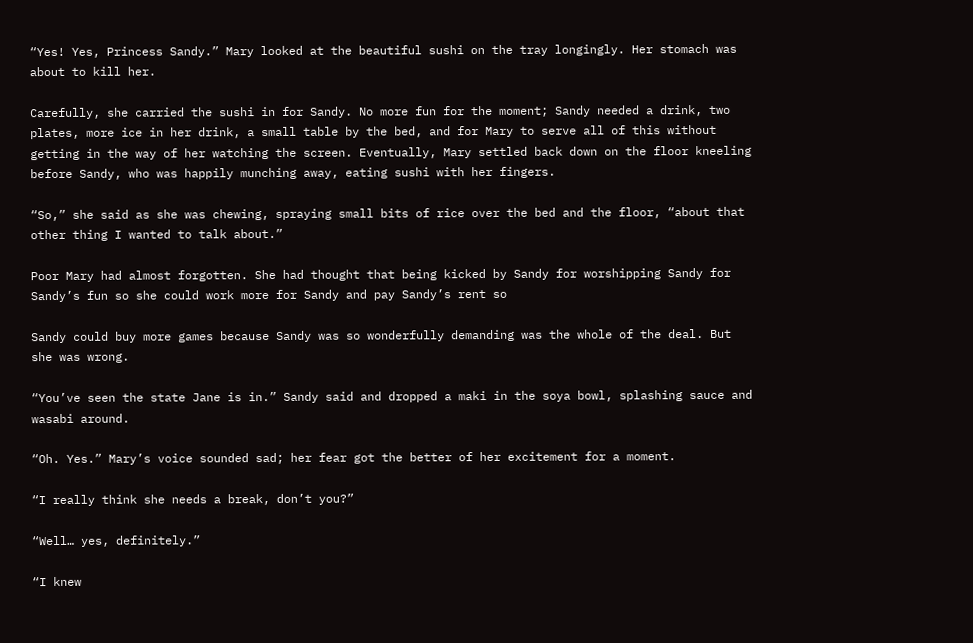“Yes! Yes, Princess Sandy.” Mary looked at the beautiful sushi on the tray longingly. Her stomach was about to kill her.

Carefully, she carried the sushi in for Sandy. No more fun for the moment; Sandy needed a drink, two plates, more ice in her drink, a small table by the bed, and for Mary to serve all of this without getting in the way of her watching the screen. Eventually, Mary settled back down on the floor kneeling before Sandy, who was happily munching away, eating sushi with her fingers.

“So,” she said as she was chewing, spraying small bits of rice over the bed and the floor, “about that other thing I wanted to talk about.”

Poor Mary had almost forgotten. She had thought that being kicked by Sandy for worshipping Sandy for Sandy’s fun so she could work more for Sandy and pay Sandy’s rent so

Sandy could buy more games because Sandy was so wonderfully demanding was the whole of the deal. But she was wrong.

“You’ve seen the state Jane is in.” Sandy said and dropped a maki in the soya bowl, splashing sauce and wasabi around.

“Oh. Yes.” Mary’s voice sounded sad; her fear got the better of her excitement for a moment.

“I really think she needs a break, don’t you?”

“Well… yes, definitely.”

“I knew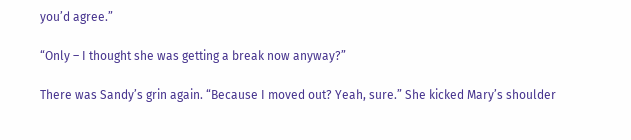you’d agree.”

“Only – I thought she was getting a break now anyway?”

There was Sandy’s grin again. “Because I moved out? Yeah, sure.” She kicked Mary’s shoulder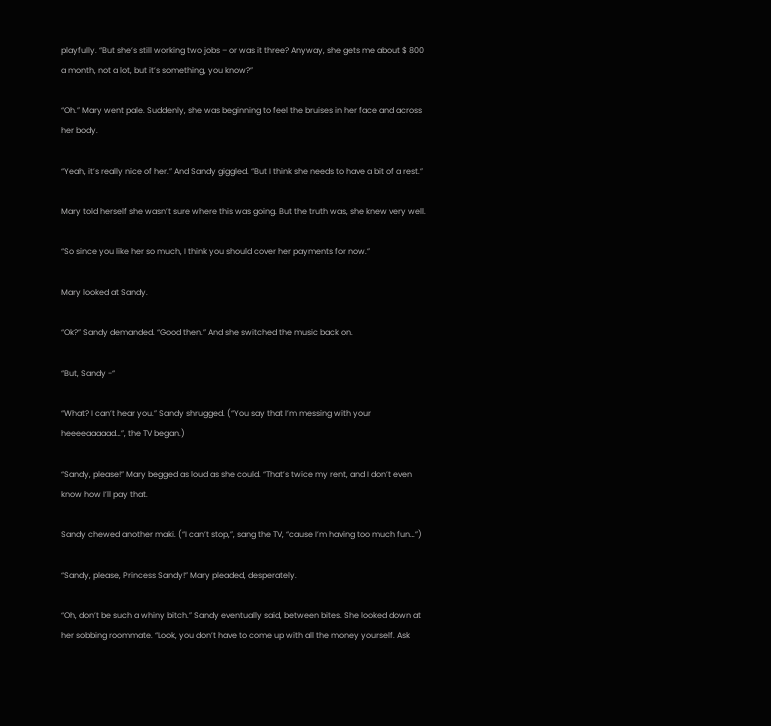playfully. “But she’s still working two jobs – or was it three? Anyway, she gets me about $ 800 a month, not a lot, but it’s something, you know?”

“Oh.” Mary went pale. Suddenly, she was beginning to feel the bruises in her face and across her body.

“Yeah, it’s really nice of her.” And Sandy giggled. “But I think she needs to have a bit of a rest.”

Mary told herself she wasn’t sure where this was going. But the truth was, she knew very well.

“So since you like her so much, I think you should cover her payments for now.”

Mary looked at Sandy.

“Ok?” Sandy demanded. “Good then.” And she switched the music back on.

“But, Sandy -“

“What? I can’t hear you.” Sandy shrugged. (“You say that I’m messing with your heeeeaaaaad…”, the TV began.)

“Sandy, please!” Mary begged as loud as she could. “That’s twice my rent, and I don’t even know how I’ll pay that.

Sandy chewed another maki. (“I can’t stop,”, sang the TV, “cause I’m having too much fun…”)

“Sandy, please, Princess Sandy!” Mary pleaded, desperately.

“Oh, don’t be such a whiny bitch.” Sandy eventually said, between bites. She looked down at her sobbing roommate. “Look, you don’t have to come up with all the money yourself. Ask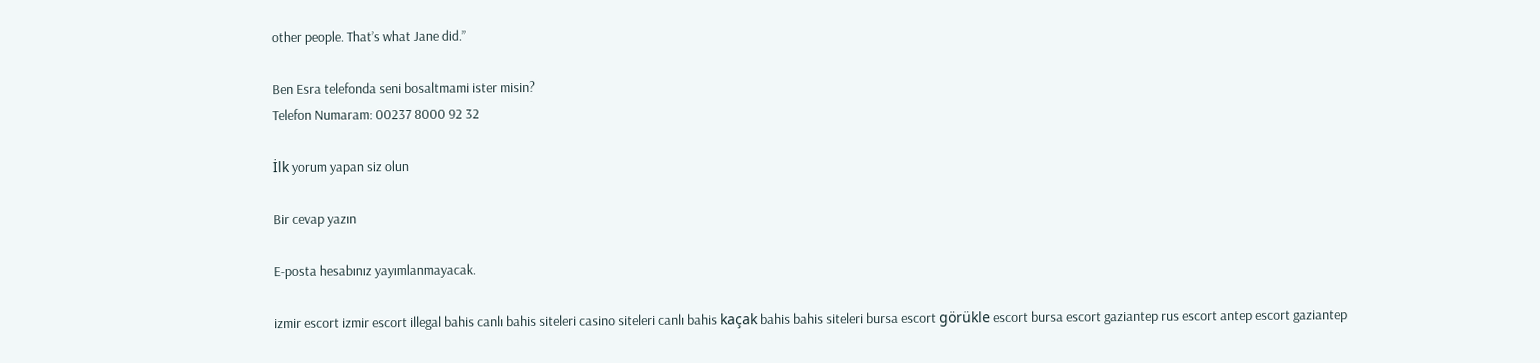other people. That’s what Jane did.”

Ben Esra telefonda seni bosaltmami ister misin?
Telefon Numaram: 00237 8000 92 32

İlk yorum yapan siz olun

Bir cevap yazın

E-posta hesabınız yayımlanmayacak.

izmir escort izmir escort illegal bahis canlı bahis siteleri casino siteleri canlı bahis kaçak bahis bahis siteleri bursa escort görükle escort bursa escort gaziantep rus escort antep escort gaziantep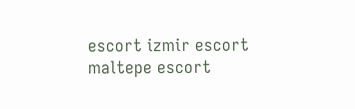escort izmir escort maltepe escort